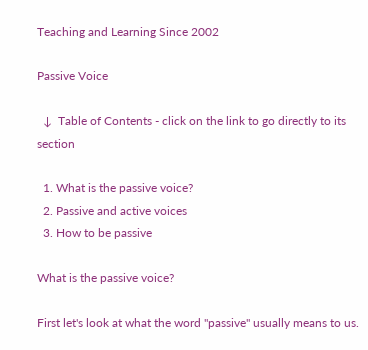Teaching and Learning Since 2002

Passive Voice

  ↓  Table of Contents - click on the link to go directly to its section

  1. What is the passive voice?
  2. Passive and active voices
  3. How to be passive

What is the passive voice?

First let's look at what the word "passive" usually means to us.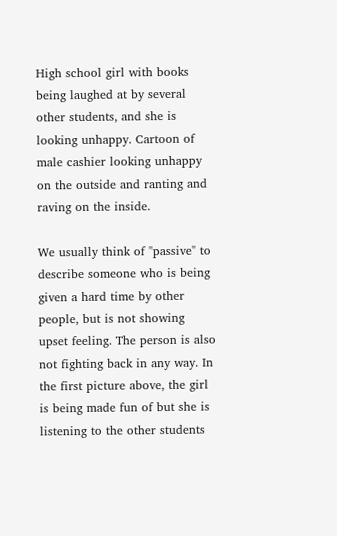High school girl with books being laughed at by several other students, and she is looking unhappy. Cartoon of male cashier looking unhappy on the outside and ranting and raving on the inside.

We usually think of "passive" to describe someone who is being given a hard time by other people, but is not showing upset feeling. The person is also not fighting back in any way. In the first picture above, the girl is being made fun of but she is listening to the other students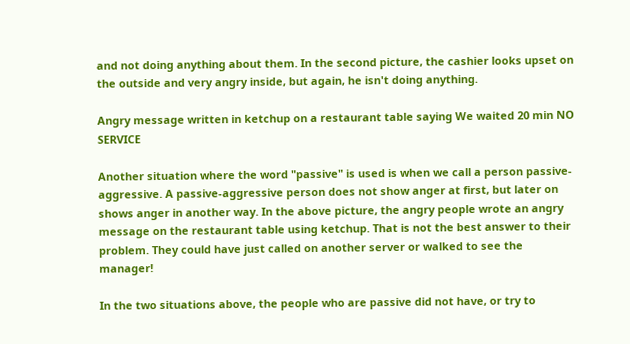and not doing anything about them. In the second picture, the cashier looks upset on the outside and very angry inside, but again, he isn't doing anything.

Angry message written in ketchup on a restaurant table saying We waited 20 min NO SERVICE

Another situation where the word "passive" is used is when we call a person passive-aggressive. A passive-aggressive person does not show anger at first, but later on shows anger in another way. In the above picture, the angry people wrote an angry message on the restaurant table using ketchup. That is not the best answer to their problem. They could have just called on another server or walked to see the manager!

In the two situations above, the people who are passive did not have, or try to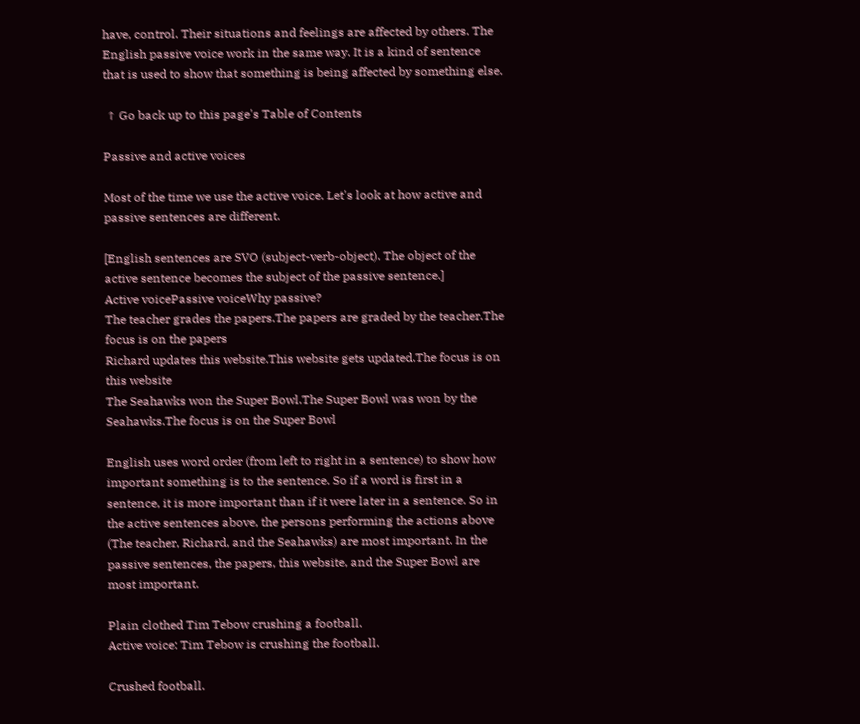have, control. Their situations and feelings are affected by others. The English passive voice work in the same way. It is a kind of sentence that is used to show that something is being affected by something else.

 ↑ Go back up to this page's Table of Contents

Passive and active voices

Most of the time we use the active voice. Let's look at how active and passive sentences are different.

[English sentences are SVO (subject-verb-object). The object of the active sentence becomes the subject of the passive sentence.]
Active voicePassive voiceWhy passive?
The teacher grades the papers.The papers are graded by the teacher.The focus is on the papers
Richard updates this website.This website gets updated.The focus is on this website
The Seahawks won the Super Bowl.The Super Bowl was won by the Seahawks.The focus is on the Super Bowl

English uses word order (from left to right in a sentence) to show how important something is to the sentence. So if a word is first in a sentence, it is more important than if it were later in a sentence. So in the active sentences above, the persons performing the actions above (The teacher, Richard, and the Seahawks) are most important. In the passive sentences, the papers, this website, and the Super Bowl are most important.

Plain clothed Tim Tebow crushing a football.
Active voice: Tim Tebow is crushing the football.

Crushed football.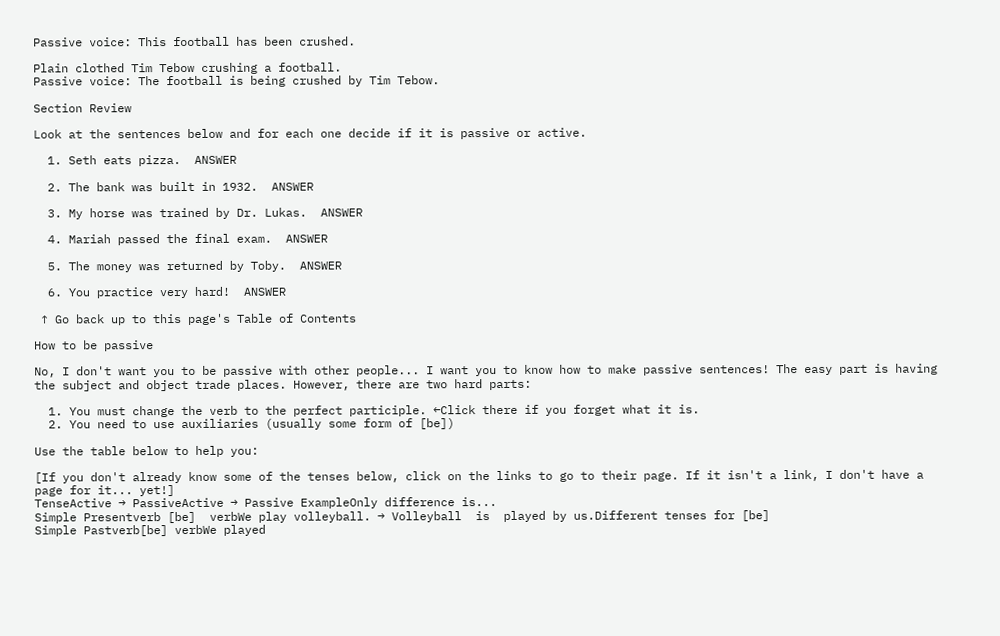Passive voice: This football has been crushed.

Plain clothed Tim Tebow crushing a football.
Passive voice: The football is being crushed by Tim Tebow.

Section Review

Look at the sentences below and for each one decide if it is passive or active.

  1. Seth eats pizza.  ANSWER

  2. The bank was built in 1932.  ANSWER

  3. My horse was trained by Dr. Lukas.  ANSWER

  4. Mariah passed the final exam.  ANSWER

  5. The money was returned by Toby.  ANSWER

  6. You practice very hard!  ANSWER

 ↑ Go back up to this page's Table of Contents

How to be passive

No, I don't want you to be passive with other people... I want you to know how to make passive sentences! The easy part is having the subject and object trade places. However, there are two hard parts:

  1. You must change the verb to the perfect participle. ←Click there if you forget what it is.
  2. You need to use auxiliaries (usually some form of [be])

Use the table below to help you:

[If you don't already know some of the tenses below, click on the links to go to their page. If it isn't a link, I don't have a page for it... yet!]
TenseActive → PassiveActive → Passive ExampleOnly difference is...
Simple Presentverb [be]  verbWe play volleyball. → Volleyball  is  played by us.Different tenses for [be]
Simple Pastverb[be] verbWe played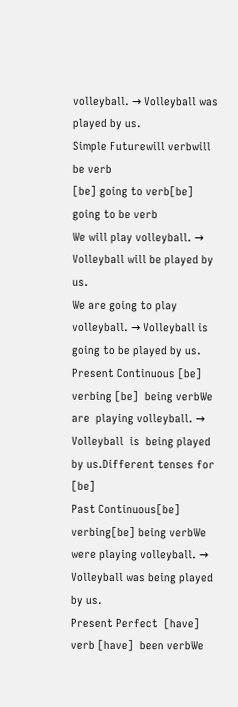volleyball. → Volleyball was played by us.
Simple Futurewill verbwill be verb
[be] going to verb[be] going to be verb
We will play volleyball. → Volleyball will be played by us.
We are going to play volleyball. → Volleyball is going to be played by us.
Present Continuous [be]  verbing [be]  being verbWe  are  playing volleyball. → Volleyball  is  being played by us.Different tenses for [be]
Past Continuous[be] verbing[be] being verbWe were playing volleyball. → Volleyball was being played by us.
Present Perfect  [have]  verb [have]  been verbWe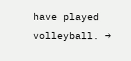have played volleyball. →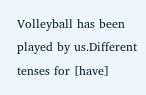Volleyball has been played by us.Different tenses for [have]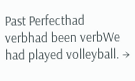Past Perfecthad verbhad been verbWe had played volleyball. →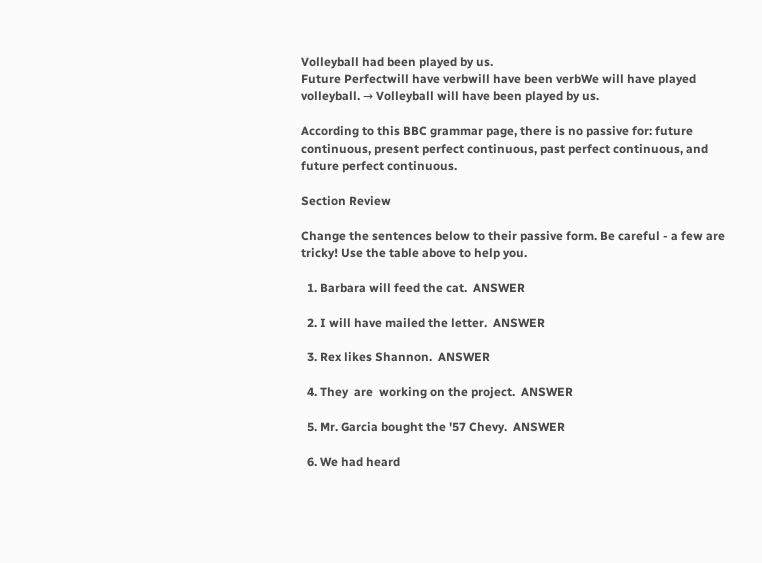Volleyball had been played by us.
Future Perfectwill have verbwill have been verbWe will have played volleyball. → Volleyball will have been played by us.

According to this BBC grammar page, there is no passive for: future continuous, present perfect continuous, past perfect continuous, and future perfect continuous.

Section Review

Change the sentences below to their passive form. Be careful - a few are tricky! Use the table above to help you.

  1. Barbara will feed the cat.  ANSWER

  2. I will have mailed the letter.  ANSWER

  3. Rex likes Shannon.  ANSWER

  4. They  are  working on the project.  ANSWER

  5. Mr. Garcia bought the '57 Chevy.  ANSWER

  6. We had heard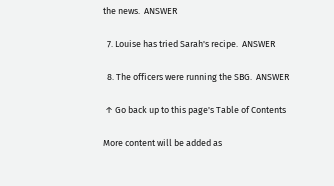the news.  ANSWER

  7. Louise has tried Sarah's recipe.  ANSWER

  8. The officers were running the SBG.  ANSWER

 ↑ Go back up to this page's Table of Contents

More content will be added as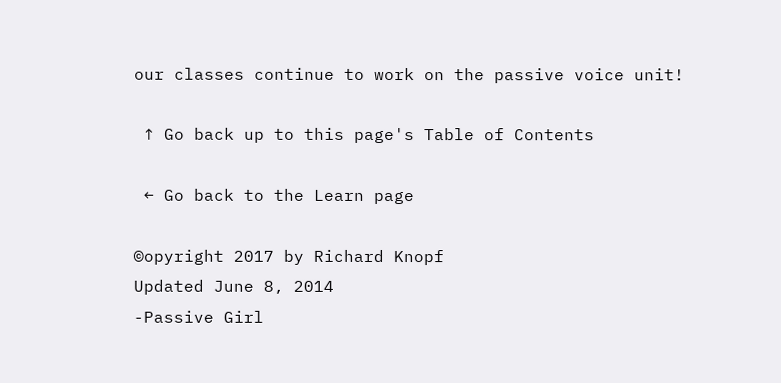our classes continue to work on the passive voice unit!

 ↑ Go back up to this page's Table of Contents

 ← Go back to the Learn page

©opyright 2017 by Richard Knopf
Updated June 8, 2014
-Passive Girl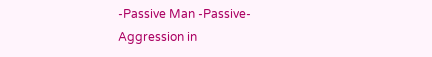-Passive Man -Passive-Aggression in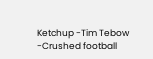Ketchup -Tim Tebow -Crushed football